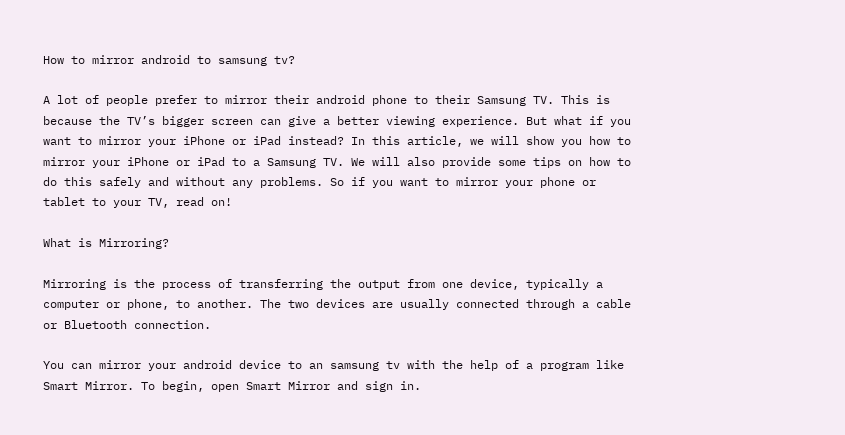How to mirror android to samsung tv?

A lot of people prefer to mirror their android phone to their Samsung TV. This is because the TV’s bigger screen can give a better viewing experience. But what if you want to mirror your iPhone or iPad instead? In this article, we will show you how to mirror your iPhone or iPad to a Samsung TV. We will also provide some tips on how to do this safely and without any problems. So if you want to mirror your phone or tablet to your TV, read on!

What is Mirroring?

Mirroring is the process of transferring the output from one device, typically a computer or phone, to another. The two devices are usually connected through a cable or Bluetooth connection.

You can mirror your android device to an samsung tv with the help of a program like Smart Mirror. To begin, open Smart Mirror and sign in.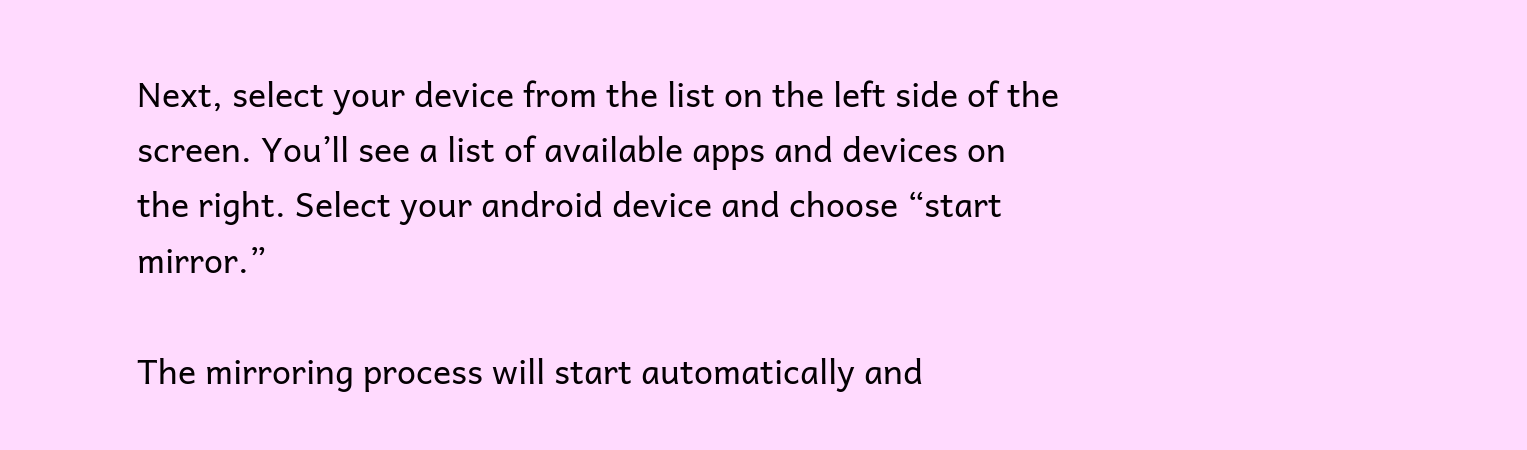Next, select your device from the list on the left side of the screen. You’ll see a list of available apps and devices on the right. Select your android device and choose “start mirror.”

The mirroring process will start automatically and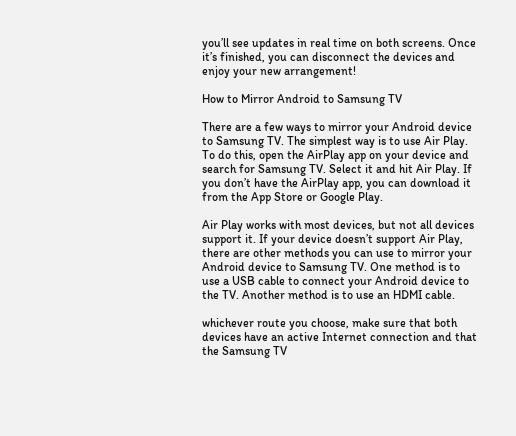you’ll see updates in real time on both screens. Once it’s finished, you can disconnect the devices and enjoy your new arrangement!

How to Mirror Android to Samsung TV

There are a few ways to mirror your Android device to Samsung TV. The simplest way is to use Air Play. To do this, open the AirPlay app on your device and search for Samsung TV. Select it and hit Air Play. If you don’t have the AirPlay app, you can download it from the App Store or Google Play.

Air Play works with most devices, but not all devices support it. If your device doesn’t support Air Play, there are other methods you can use to mirror your Android device to Samsung TV. One method is to use a USB cable to connect your Android device to the TV. Another method is to use an HDMI cable.

whichever route you choose, make sure that both devices have an active Internet connection and that the Samsung TV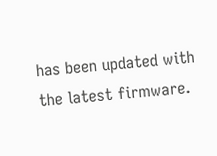has been updated with the latest firmware.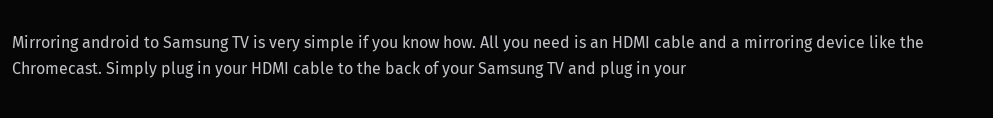Mirroring android to Samsung TV is very simple if you know how. All you need is an HDMI cable and a mirroring device like the Chromecast. Simply plug in your HDMI cable to the back of your Samsung TV and plug in your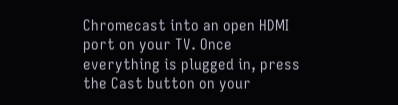Chromecast into an open HDMI port on your TV. Once everything is plugged in, press the Cast button on your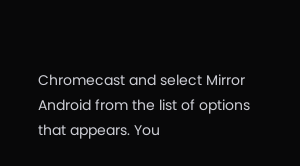Chromecast and select Mirror Android from the list of options that appears. You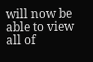will now be able to view all of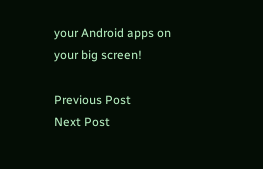your Android apps on your big screen!

Previous Post
Next Post